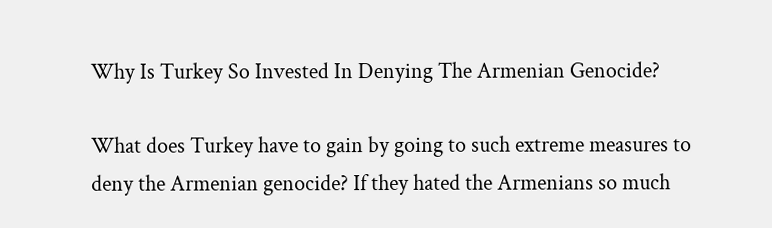Why Is Turkey So Invested In Denying The Armenian Genocide?

What does Turkey have to gain by going to such extreme measures to deny the Armenian genocide? If they hated the Armenians so much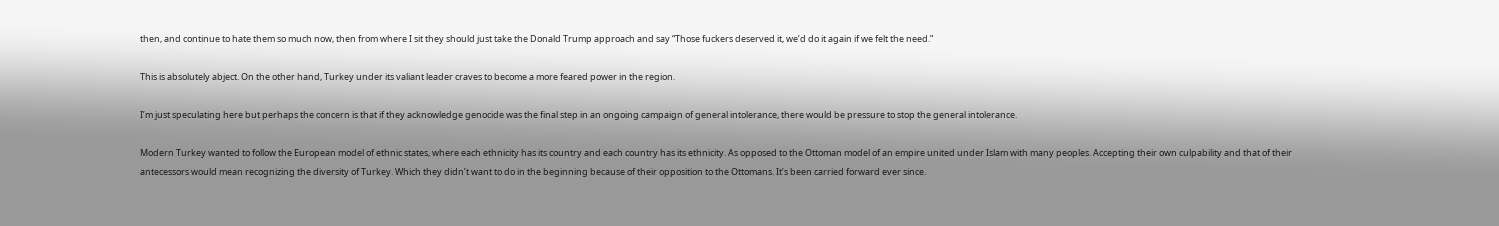then, and continue to hate them so much now, then from where I sit they should just take the Donald Trump approach and say “Those fuckers deserved it, we’d do it again if we felt the need.”

This is absolutely abject. On the other hand, Turkey under its valiant leader craves to become a more feared power in the region.

I’m just speculating here but perhaps the concern is that if they acknowledge genocide was the final step in an ongoing campaign of general intolerance, there would be pressure to stop the general intolerance.

Modern Turkey wanted to follow the European model of ethnic states, where each ethnicity has its country and each country has its ethnicity. As opposed to the Ottoman model of an empire united under Islam with many peoples. Accepting their own culpability and that of their antecessors would mean recognizing the diversity of Turkey. Which they didn’t want to do in the beginning because of their opposition to the Ottomans. It’s been carried forward ever since.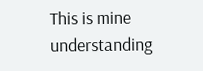This is mine understanding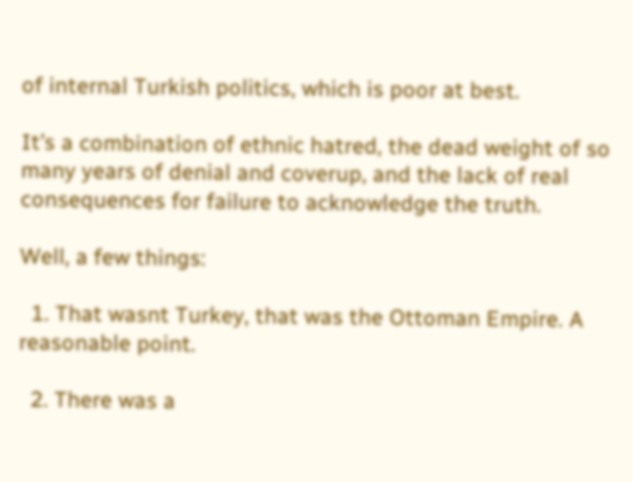of internal Turkish politics, which is poor at best.

It’s a combination of ethnic hatred, the dead weight of so many years of denial and coverup, and the lack of real consequences for failure to acknowledge the truth.

Well, a few things:

  1. That wasnt Turkey, that was the Ottoman Empire. A reasonable point.

  2. There was a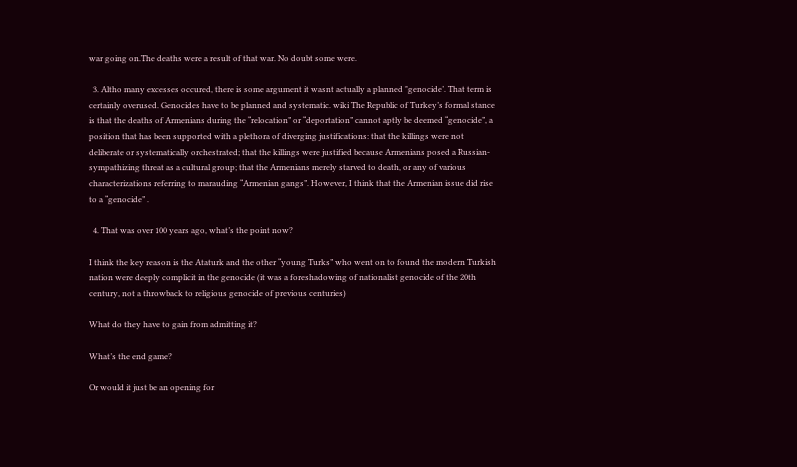war going on.The deaths were a result of that war. No doubt some were.

  3. Altho many excesses occured, there is some argument it wasnt actually a planned "genocide’. That term is certainly overused. Genocides have to be planned and systematic. wiki The Republic of Turkey’s formal stance is that the deaths of Armenians during the “relocation” or “deportation” cannot aptly be deemed “genocide”, a position that has been supported with a plethora of diverging justifications: that the killings were not deliberate or systematically orchestrated; that the killings were justified because Armenians posed a Russian-sympathizing threat as a cultural group; that the Armenians merely starved to death, or any of various characterizations referring to marauding “Armenian gangs”. However, I think that the Armenian issue did rise to a “genocide” .

  4. That was over 100 years ago, what’s the point now?

I think the key reason is the Ataturk and the other “young Turks” who went on to found the modern Turkish nation were deeply complicit in the genocide (it was a foreshadowing of nationalist genocide of the 20th century, not a throwback to religious genocide of previous centuries)

What do they have to gain from admitting it?

What’s the end game?

Or would it just be an opening for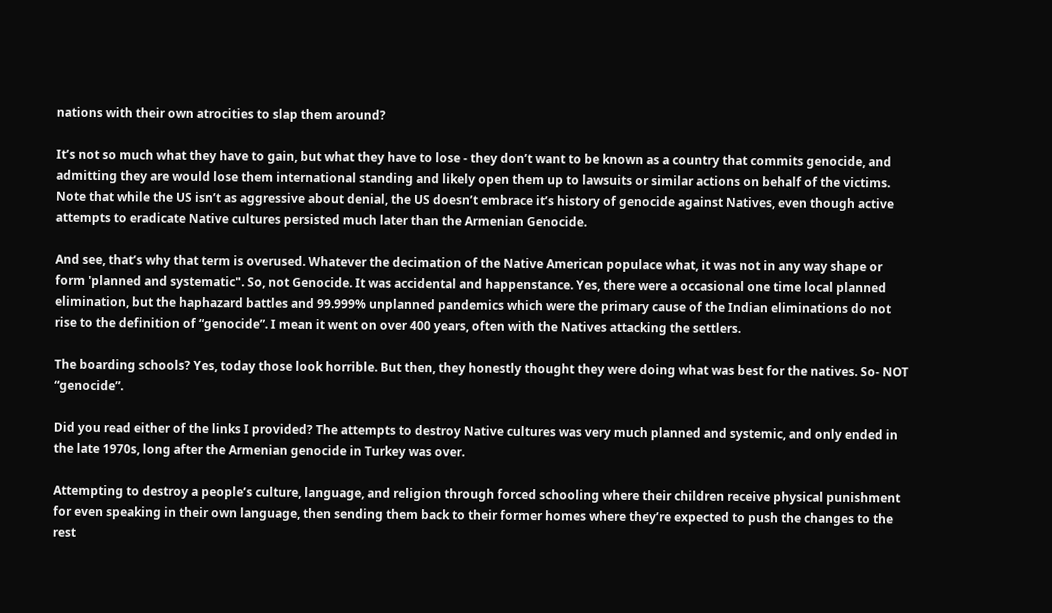nations with their own atrocities to slap them around?

It’s not so much what they have to gain, but what they have to lose - they don’t want to be known as a country that commits genocide, and admitting they are would lose them international standing and likely open them up to lawsuits or similar actions on behalf of the victims. Note that while the US isn’t as aggressive about denial, the US doesn’t embrace it’s history of genocide against Natives, even though active attempts to eradicate Native cultures persisted much later than the Armenian Genocide.

And see, that’s why that term is overused. Whatever the decimation of the Native American populace what, it was not in any way shape or form 'planned and systematic". So, not Genocide. It was accidental and happenstance. Yes, there were a occasional one time local planned elimination, but the haphazard battles and 99.999% unplanned pandemics which were the primary cause of the Indian eliminations do not rise to the definition of “genocide”. I mean it went on over 400 years, often with the Natives attacking the settlers.

The boarding schools? Yes, today those look horrible. But then, they honestly thought they were doing what was best for the natives. So- NOT “genocide”.

Did you read either of the links I provided? The attempts to destroy Native cultures was very much planned and systemic, and only ended in the late 1970s, long after the Armenian genocide in Turkey was over.

Attempting to destroy a people’s culture, language, and religion through forced schooling where their children receive physical punishment for even speaking in their own language, then sending them back to their former homes where they’re expected to push the changes to the rest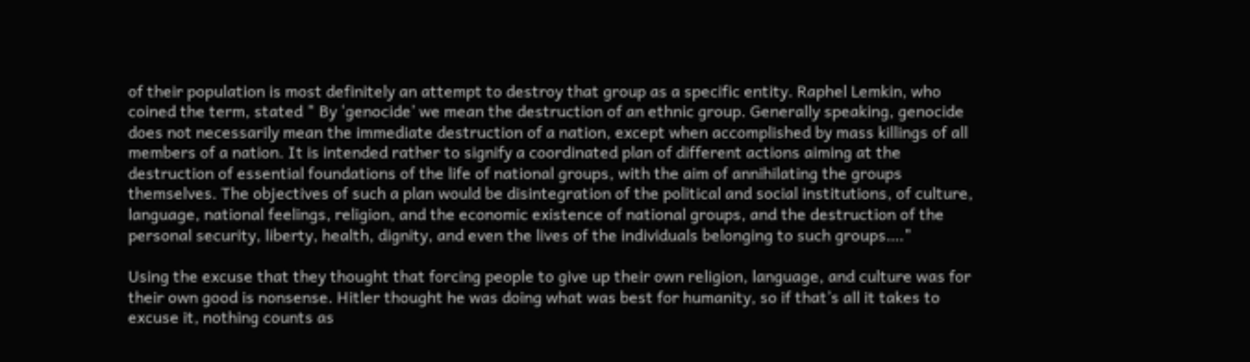of their population is most definitely an attempt to destroy that group as a specific entity. Raphel Lemkin, who coined the term, stated " By ‘genocide’ we mean the destruction of an ethnic group. Generally speaking, genocide does not necessarily mean the immediate destruction of a nation, except when accomplished by mass killings of all members of a nation. It is intended rather to signify a coordinated plan of different actions aiming at the destruction of essential foundations of the life of national groups, with the aim of annihilating the groups themselves. The objectives of such a plan would be disintegration of the political and social institutions, of culture, language, national feelings, religion, and the economic existence of national groups, and the destruction of the personal security, liberty, health, dignity, and even the lives of the individuals belonging to such groups…."

Using the excuse that they thought that forcing people to give up their own religion, language, and culture was for their own good is nonsense. Hitler thought he was doing what was best for humanity, so if that’s all it takes to excuse it, nothing counts as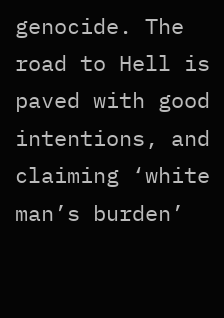genocide. The road to Hell is paved with good intentions, and claiming ‘white man’s burden’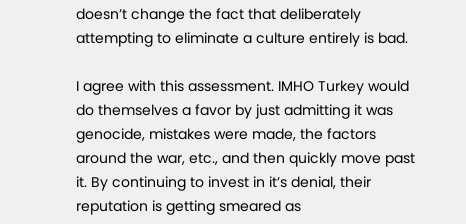doesn’t change the fact that deliberately attempting to eliminate a culture entirely is bad.

I agree with this assessment. IMHO Turkey would do themselves a favor by just admitting it was genocide, mistakes were made, the factors around the war, etc., and then quickly move past it. By continuing to invest in it’s denial, their reputation is getting smeared as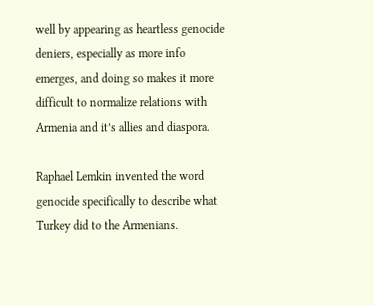well by appearing as heartless genocide deniers, especially as more info emerges, and doing so makes it more difficult to normalize relations with Armenia and it’s allies and diaspora.

Raphael Lemkin invented the word genocide specifically to describe what Turkey did to the Armenians.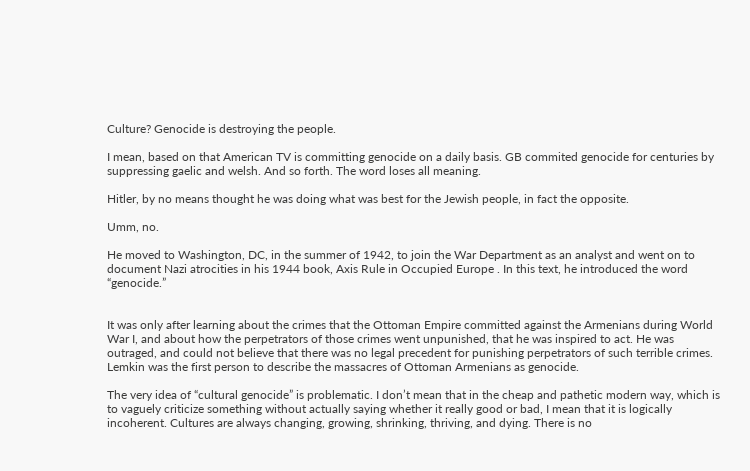Culture? Genocide is destroying the people.

I mean, based on that American TV is committing genocide on a daily basis. GB commited genocide for centuries by suppressing gaelic and welsh. And so forth. The word loses all meaning.

Hitler, by no means thought he was doing what was best for the Jewish people, in fact the opposite.

Umm, no.

He moved to Washington, DC, in the summer of 1942, to join the War Department as an analyst and went on to document Nazi atrocities in his 1944 book, Axis Rule in Occupied Europe . In this text, he introduced the word “genocide.”


It was only after learning about the crimes that the Ottoman Empire committed against the Armenians during World War I, and about how the perpetrators of those crimes went unpunished, that he was inspired to act. He was outraged, and could not believe that there was no legal precedent for punishing perpetrators of such terrible crimes. Lemkin was the first person to describe the massacres of Ottoman Armenians as genocide.

The very idea of “cultural genocide” is problematic. I don’t mean that in the cheap and pathetic modern way, which is to vaguely criticize something without actually saying whether it really good or bad, I mean that it is logically incoherent. Cultures are always changing, growing, shrinking, thriving, and dying. There is no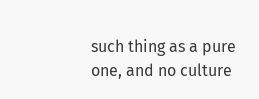such thing as a pure one, and no culture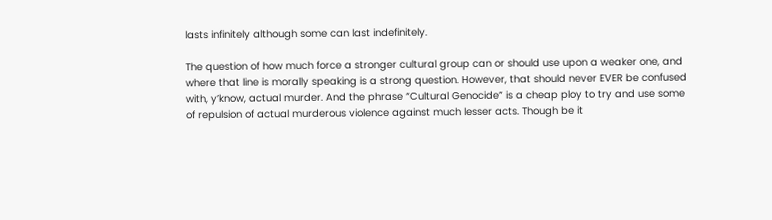lasts infinitely although some can last indefinitely.

The question of how much force a stronger cultural group can or should use upon a weaker one, and where that line is morally speaking is a strong question. However, that should never EVER be confused with, y’know, actual murder. And the phrase “Cultural Genocide” is a cheap ploy to try and use some of repulsion of actual murderous violence against much lesser acts. Though be it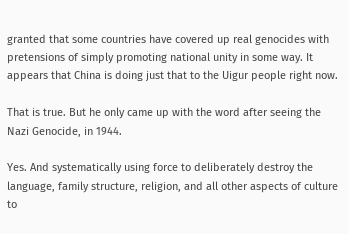granted that some countries have covered up real genocides with pretensions of simply promoting national unity in some way. It appears that China is doing just that to the Uigur people right now.

That is true. But he only came up with the word after seeing the Nazi Genocide, in 1944.

Yes. And systematically using force to deliberately destroy the language, family structure, religion, and all other aspects of culture to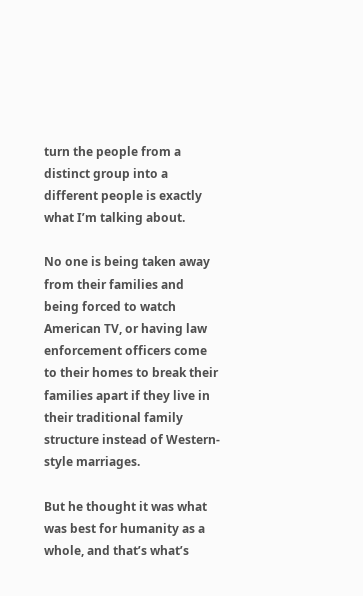turn the people from a distinct group into a different people is exactly what I’m talking about.

No one is being taken away from their families and being forced to watch American TV, or having law enforcement officers come to their homes to break their families apart if they live in their traditional family structure instead of Western-style marriages.

But he thought it was what was best for humanity as a whole, and that’s what’s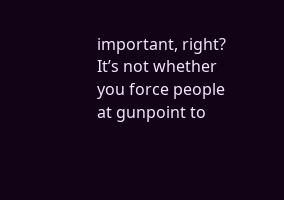important, right? It’s not whether you force people at gunpoint to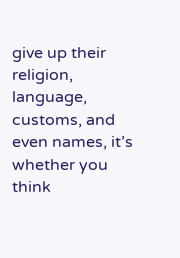give up their religion, language, customs, and even names, it’s whether you think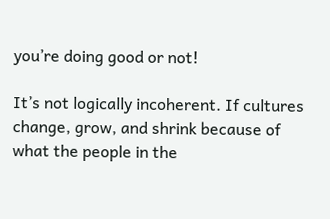you’re doing good or not!

It’s not logically incoherent. If cultures change, grow, and shrink because of what the people in the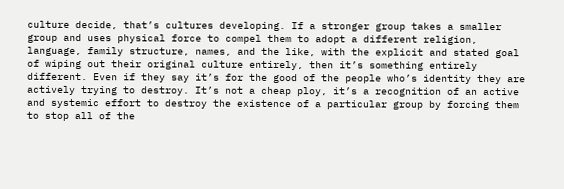culture decide, that’s cultures developing. If a stronger group takes a smaller group and uses physical force to compel them to adopt a different religion, language, family structure, names, and the like, with the explicit and stated goal of wiping out their original culture entirely, then it’s something entirely different. Even if they say it’s for the good of the people who’s identity they are actively trying to destroy. It’s not a cheap ploy, it’s a recognition of an active and systemic effort to destroy the existence of a particular group by forcing them to stop all of the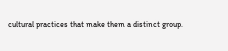cultural practices that make them a distinct group.